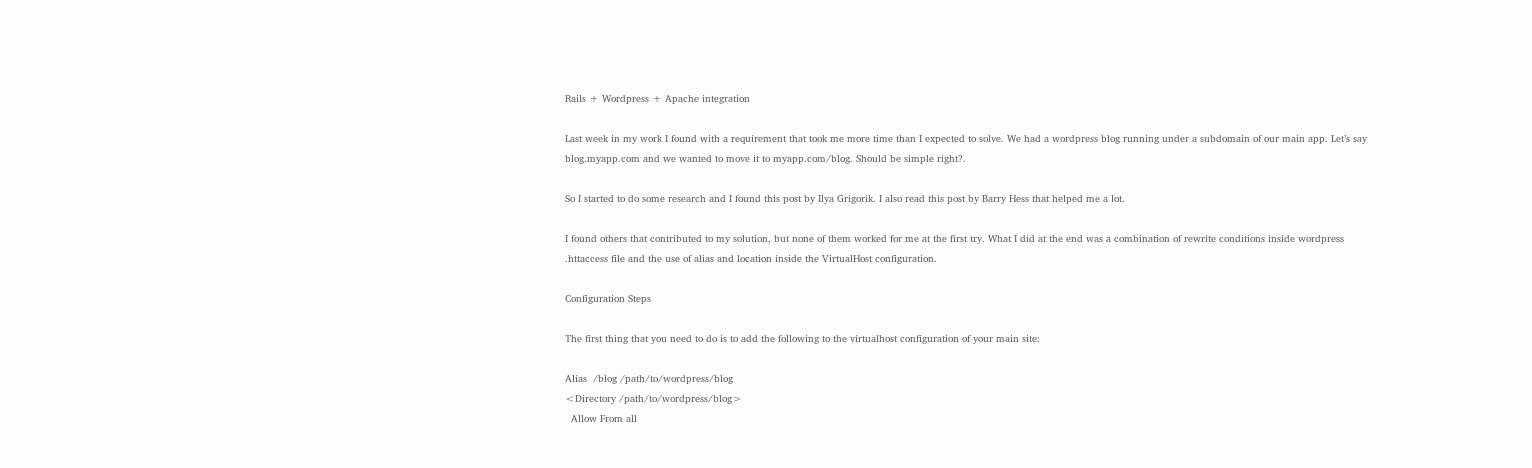Rails + Wordpress + Apache integration

Last week in my work I found with a requirement that took me more time than I expected to solve. We had a wordpress blog running under a subdomain of our main app. Let’s say blog.myapp.com and we wanted to move it to myapp.com/blog. Should be simple right?.

So I started to do some research and I found this post by Ilya Grigorik. I also read this post by Barry Hess that helped me a lot.

I found others that contributed to my solution, but none of them worked for me at the first try. What I did at the end was a combination of rewrite conditions inside wordpress .httaccess file and the use of alias and location inside the VirtualHost configuration.

Configuration Steps

The first thing that you need to do is to add the following to the virtualhost configuration of your main site:

Alias  /blog /path/to/wordpress/blog
<Directory /path/to/wordpress/blog>
  Allow From all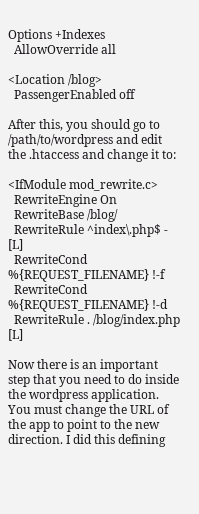Options +Indexes
  AllowOverride all

<Location /blog>
  PassengerEnabled off

After this, you should go to /path/to/wordpress and edit the .htaccess and change it to:

<IfModule mod_rewrite.c>
  RewriteEngine On
  RewriteBase /blog/
  RewriteRule ^index\.php$ - [L]
  RewriteCond %{REQUEST_FILENAME} !-f
  RewriteCond %{REQUEST_FILENAME} !-d
  RewriteRule . /blog/index.php [L]

Now there is an important step that you need to do inside the wordpress application. You must change the URL of the app to point to the new direction. I did this defining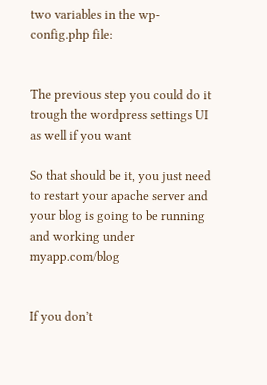two variables in the wp-config.php file:


The previous step you could do it trough the wordpress settings UI as well if you want

So that should be it, you just need to restart your apache server and your blog is going to be running and working under myapp.com/blog


If you don’t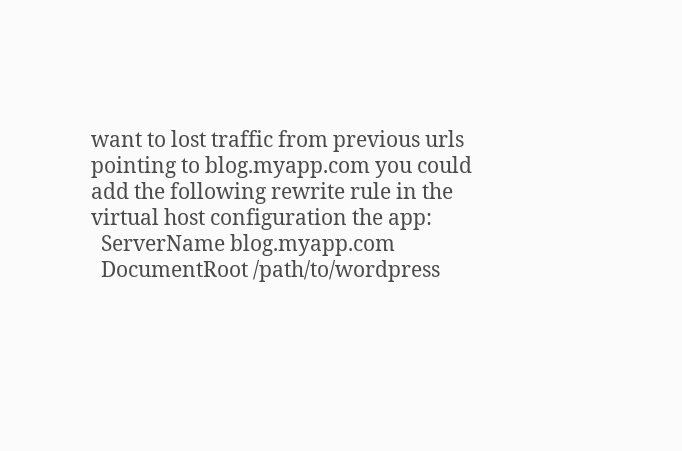want to lost traffic from previous urls pointing to blog.myapp.com you could add the following rewrite rule in the virtual host configuration the app:
  ServerName blog.myapp.com
  DocumentRoot /path/to/wordpress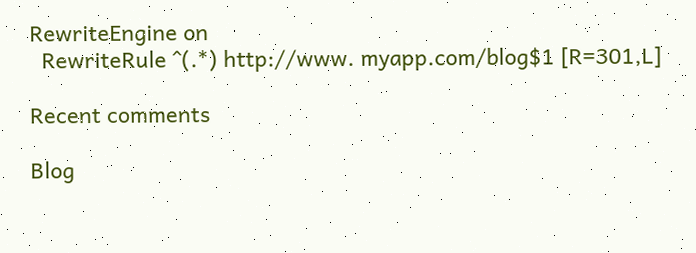RewriteEngine on
  RewriteRule ^(.*) http://www. myapp.com/blog$1 [R=301,L]

Recent comments

Blog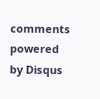comments powered by Disqus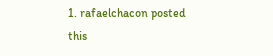1. rafaelchacon posted this